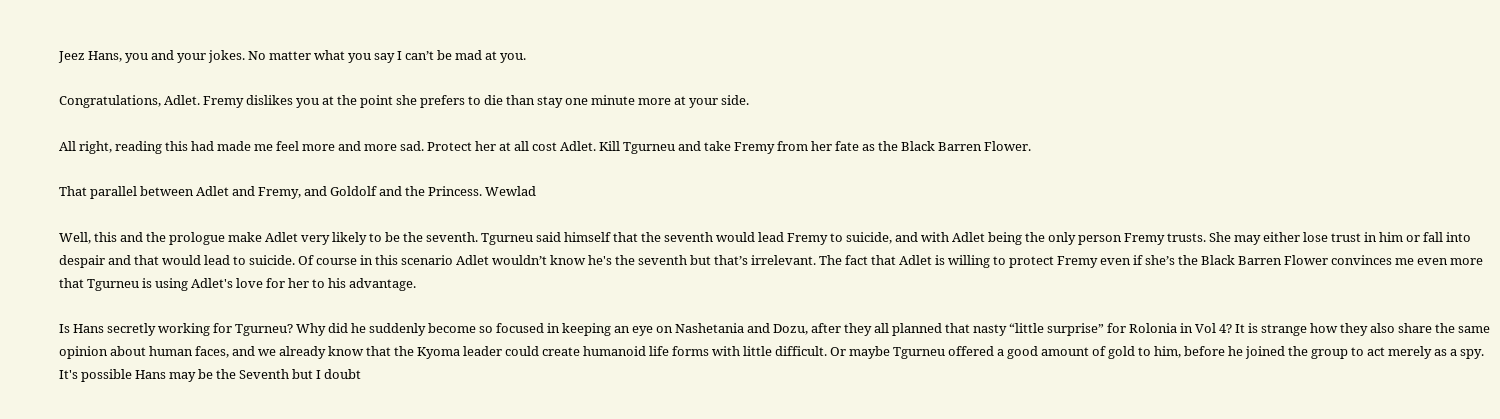Jeez Hans, you and your jokes. No matter what you say I can’t be mad at you.

Congratulations, Adlet. Fremy dislikes you at the point she prefers to die than stay one minute more at your side.

All right, reading this had made me feel more and more sad. Protect her at all cost Adlet. Kill Tgurneu and take Fremy from her fate as the Black Barren Flower.

That parallel between Adlet and Fremy, and Goldolf and the Princess. Wewlad

Well, this and the prologue make Adlet very likely to be the seventh. Tgurneu said himself that the seventh would lead Fremy to suicide, and with Adlet being the only person Fremy trusts. She may either lose trust in him or fall into despair and that would lead to suicide. Of course in this scenario Adlet wouldn’t know he's the seventh but that’s irrelevant. The fact that Adlet is willing to protect Fremy even if she’s the Black Barren Flower convinces me even more that Tgurneu is using Adlet's love for her to his advantage.

Is Hans secretly working for Tgurneu? Why did he suddenly become so focused in keeping an eye on Nashetania and Dozu, after they all planned that nasty “little surprise” for Rolonia in Vol 4? It is strange how they also share the same opinion about human faces, and we already know that the Kyoma leader could create humanoid life forms with little difficult. Or maybe Tgurneu offered a good amount of gold to him, before he joined the group to act merely as a spy. It's possible Hans may be the Seventh but I doubt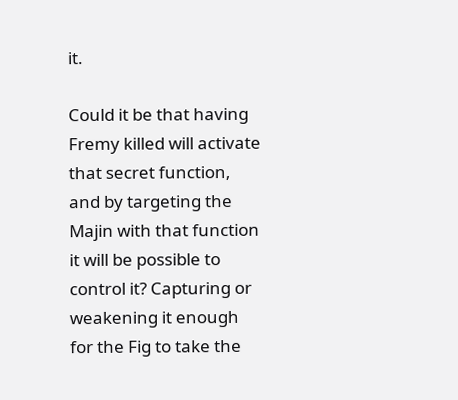it.

Could it be that having Fremy killed will activate that secret function, and by targeting the Majin with that function it will be possible to control it? Capturing or weakening it enough for the Fig to take the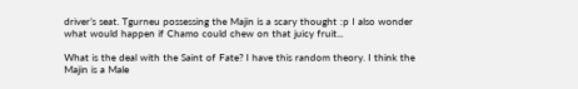driver’s seat. Tgurneu possessing the Majin is a scary thought :p I also wonder what would happen if Chamo could chew on that juicy fruit...

What is the deal with the Saint of Fate? I have this random theory. I think the Majin is a Male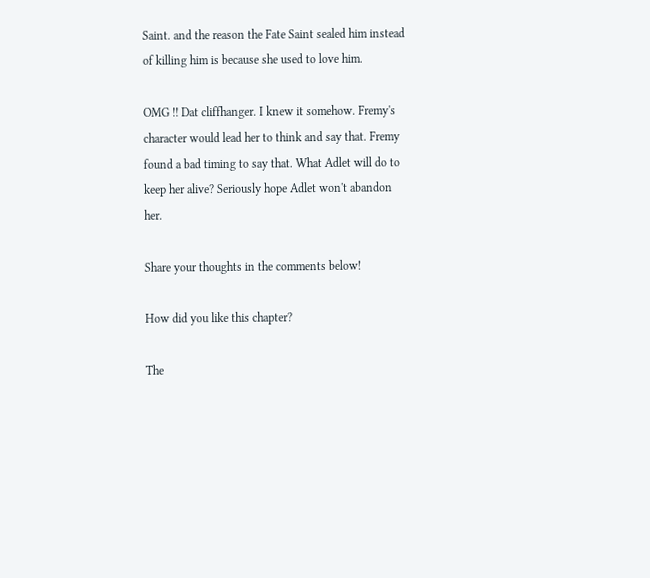Saint. and the reason the Fate Saint sealed him instead of killing him is because she used to love him.

OMG !! Dat cliffhanger. I knew it somehow. Fremy's character would lead her to think and say that. Fremy found a bad timing to say that. What Adlet will do to keep her alive? Seriously hope Adlet won't abandon her.

Share your thoughts in the comments below!

How did you like this chapter?

The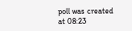poll was created at 08:23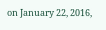on January 22, 2016,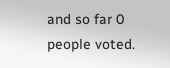and so far 0 people voted.